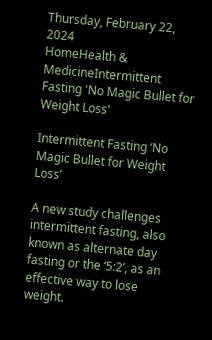Thursday, February 22, 2024
HomeHealth & MedicineIntermittent Fasting 'No Magic Bullet for Weight Loss'

Intermittent Fasting ‘No Magic Bullet for Weight Loss’

A new study challenges intermittent fasting, also known as alternate day fasting or the ‘5:2’, as an effective way to lose weight.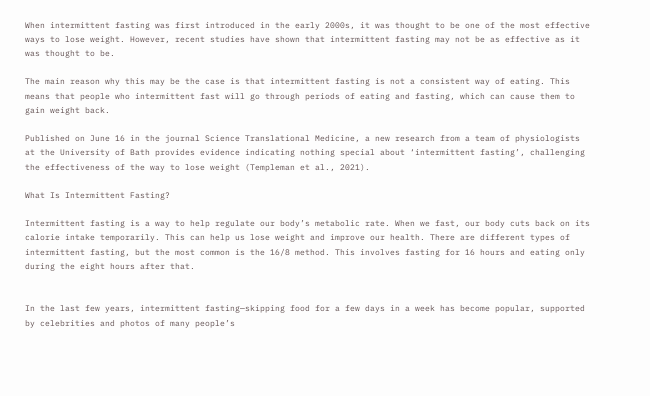When intermittent fasting was first introduced in the early 2000s, it was thought to be one of the most effective ways to lose weight. However, recent studies have shown that intermittent fasting may not be as effective as it was thought to be.

The main reason why this may be the case is that intermittent fasting is not a consistent way of eating. This means that people who intermittent fast will go through periods of eating and fasting, which can cause them to gain weight back.

Published on June 16 in the journal Science Translational Medicine, a new research from a team of physiologists at the University of Bath provides evidence indicating nothing special about ‘intermittent fasting’, challenging the effectiveness of the way to lose weight (Templeman et al., 2021).

What Is Intermittent Fasting?

Intermittent fasting is a way to help regulate our body’s metabolic rate. When we fast, our body cuts back on its calorie intake temporarily. This can help us lose weight and improve our health. There are different types of intermittent fasting, but the most common is the 16/8 method. This involves fasting for 16 hours and eating only during the eight hours after that.


In the last few years, intermittent fasting—skipping food for a few days in a week has become popular, supported by celebrities and photos of many people’s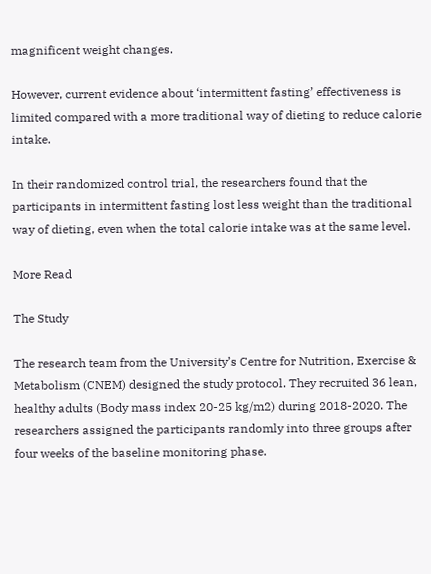magnificent weight changes.

However, current evidence about ‘intermittent fasting’ effectiveness is limited compared with a more traditional way of dieting to reduce calorie intake.

In their randomized control trial, the researchers found that the participants in intermittent fasting lost less weight than the traditional way of dieting, even when the total calorie intake was at the same level.

More Read

The Study

The research team from the University’s Centre for Nutrition, Exercise & Metabolism (CNEM) designed the study protocol. They recruited 36 lean, healthy adults (Body mass index 20-25 kg/m2) during 2018-2020. The researchers assigned the participants randomly into three groups after four weeks of the baseline monitoring phase.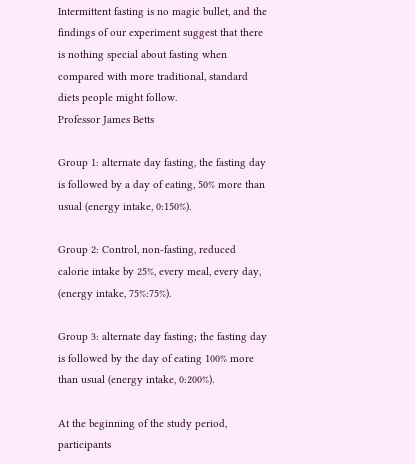Intermittent fasting is no magic bullet, and the findings of our experiment suggest that there is nothing special about fasting when compared with more traditional, standard diets people might follow.
Professor James Betts

Group 1: alternate day fasting, the fasting day is followed by a day of eating, 50% more than usual (energy intake, 0:150%).

Group 2: Control, non-fasting, reduced calorie intake by 25%, every meal, every day, (energy intake, 75%:75%).

Group 3: alternate day fasting; the fasting day is followed by the day of eating 100% more than usual (energy intake, 0:200%).

At the beginning of the study period, participants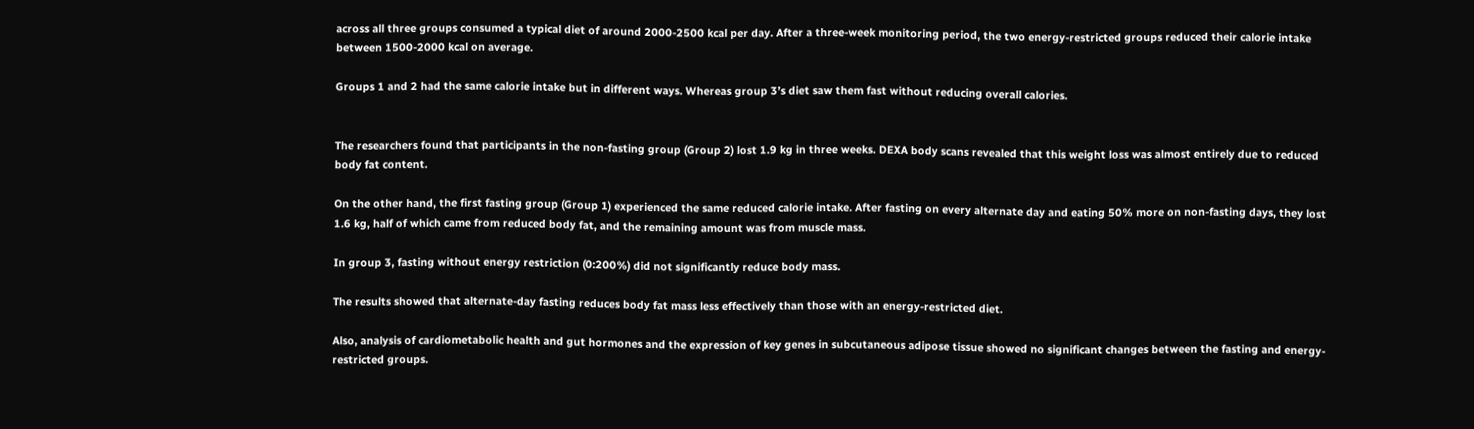across all three groups consumed a typical diet of around 2000-2500 kcal per day. After a three-week monitoring period, the two energy-restricted groups reduced their calorie intake between 1500-2000 kcal on average.

Groups 1 and 2 had the same calorie intake but in different ways. Whereas group 3’s diet saw them fast without reducing overall calories.


The researchers found that participants in the non-fasting group (Group 2) lost 1.9 kg in three weeks. DEXA body scans revealed that this weight loss was almost entirely due to reduced body fat content.

On the other hand, the first fasting group (Group 1) experienced the same reduced calorie intake. After fasting on every alternate day and eating 50% more on non-fasting days, they lost 1.6 kg, half of which came from reduced body fat, and the remaining amount was from muscle mass.

In group 3, fasting without energy restriction (0:200%) did not significantly reduce body mass.

The results showed that alternate-day fasting reduces body fat mass less effectively than those with an energy-restricted diet.

Also, analysis of cardiometabolic health and gut hormones and the expression of key genes in subcutaneous adipose tissue showed no significant changes between the fasting and energy-restricted groups.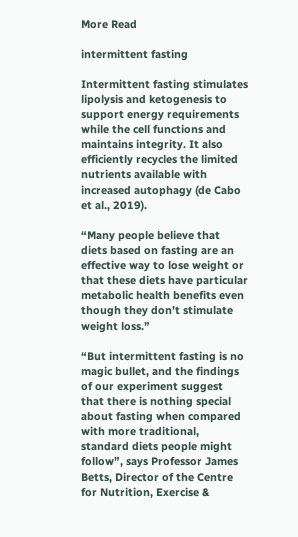More Read

intermittent fasting

Intermittent fasting stimulates lipolysis and ketogenesis to support energy requirements while the cell functions and maintains integrity. It also efficiently recycles the limited nutrients available with increased autophagy (de Cabo et al., 2019).

“Many people believe that diets based on fasting are an effective way to lose weight or that these diets have particular metabolic health benefits even though they don’t stimulate weight loss.”

“But intermittent fasting is no magic bullet, and the findings of our experiment suggest that there is nothing special about fasting when compared with more traditional, standard diets people might follow”, says Professor James Betts, Director of the Centre for Nutrition, Exercise &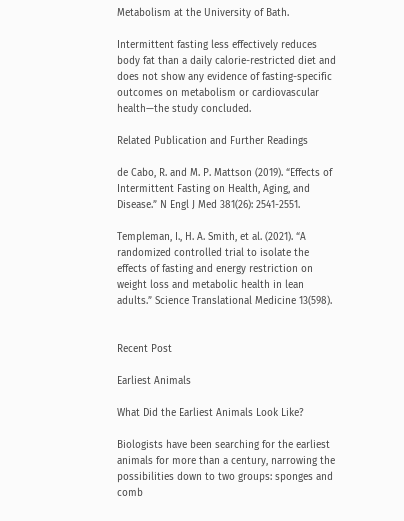Metabolism at the University of Bath.

Intermittent fasting less effectively reduces body fat than a daily calorie-restricted diet and does not show any evidence of fasting-specific outcomes on metabolism or cardiovascular health—the study concluded.

Related Publication and Further Readings

de Cabo, R. and M. P. Mattson (2019). “Effects of Intermittent Fasting on Health, Aging, and Disease.” N Engl J Med 381(26): 2541-2551.

Templeman, I., H. A. Smith, et al. (2021). “A randomized controlled trial to isolate the effects of fasting and energy restriction on weight loss and metabolic health in lean adults.” Science Translational Medicine 13(598).


Recent Post

Earliest Animals

What Did the Earliest Animals Look Like?

Biologists have been searching for the earliest animals for more than a century, narrowing the possibilities down to two groups: sponges and comb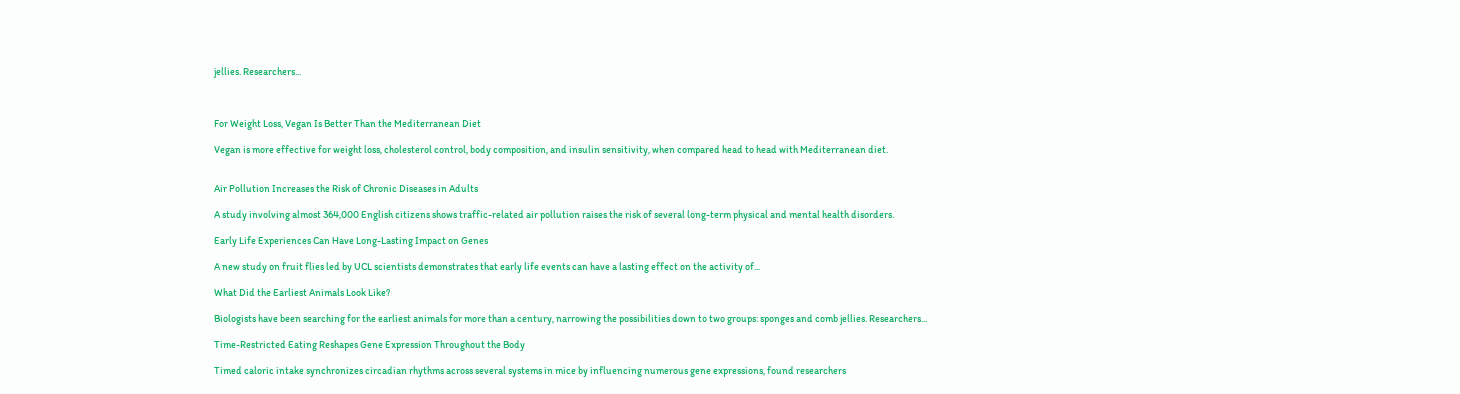jellies. Researchers...



For Weight Loss, Vegan Is Better Than the Mediterranean Diet

Vegan is more effective for weight loss, cholesterol control, body composition, and insulin sensitivity, when compared head to head with Mediterranean diet.


Air Pollution Increases the Risk of Chronic Diseases in Adults

A study involving almost 364,000 English citizens shows traffic-related air pollution raises the risk of several long-term physical and mental health disorders.

Early Life Experiences Can Have Long-Lasting Impact on Genes

A new study on fruit flies led by UCL scientists demonstrates that early life events can have a lasting effect on the activity of...

What Did the Earliest Animals Look Like?

Biologists have been searching for the earliest animals for more than a century, narrowing the possibilities down to two groups: sponges and comb jellies. Researchers...

Time-Restricted Eating Reshapes Gene Expression Throughout the Body

Timed caloric intake synchronizes circadian rhythms across several systems in mice by influencing numerous gene expressions, found researchers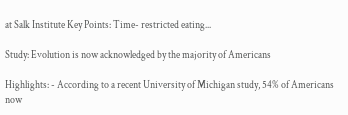at Salk Institute Key Points: Time- restricted eating...

Study: Evolution is now acknowledged by the majority of Americans

Highlights: - According to a recent University of Michigan study, 54% of Americans now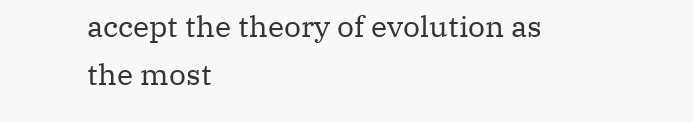accept the theory of evolution as the most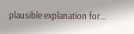plausible explanation for...